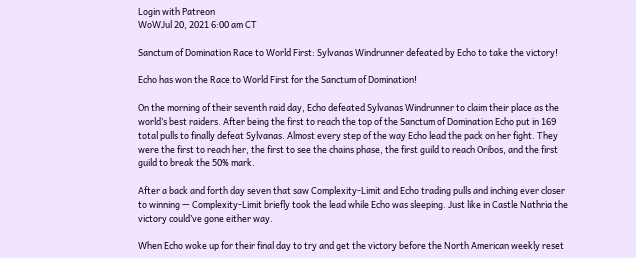Login with Patreon
WoWJul 20, 2021 6:00 am CT

Sanctum of Domination Race to World First: Sylvanas Windrunner defeated by Echo to take the victory!

Echo has won the Race to World First for the Sanctum of Domination!

On the morning of their seventh raid day, Echo defeated Sylvanas Windrunner to claim their place as the world’s best raiders. After being the first to reach the top of the Sanctum of Domination Echo put in 169 total pulls to finally defeat Sylvanas. Almost every step of the way Echo lead the pack on her fight. They were the first to reach her, the first to see the chains phase, the first guild to reach Oribos, and the first guild to break the 50% mark.

After a back and forth day seven that saw Complexity-Limit and Echo trading pulls and inching ever closer to winning — Complexity-Limit briefly took the lead while Echo was sleeping. Just like in Castle Nathria the victory could’ve gone either way.

When Echo woke up for their final day to try and get the victory before the North American weekly reset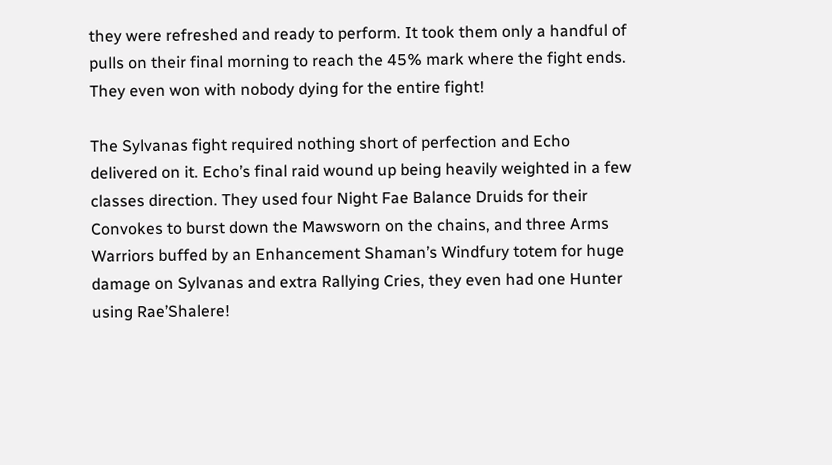they were refreshed and ready to perform. It took them only a handful of pulls on their final morning to reach the 45% mark where the fight ends. They even won with nobody dying for the entire fight!

The Sylvanas fight required nothing short of perfection and Echo delivered on it. Echo’s final raid wound up being heavily weighted in a few classes direction. They used four Night Fae Balance Druids for their Convokes to burst down the Mawsworn on the chains, and three Arms Warriors buffed by an Enhancement Shaman’s Windfury totem for huge damage on Sylvanas and extra Rallying Cries, they even had one Hunter using Rae’Shalere!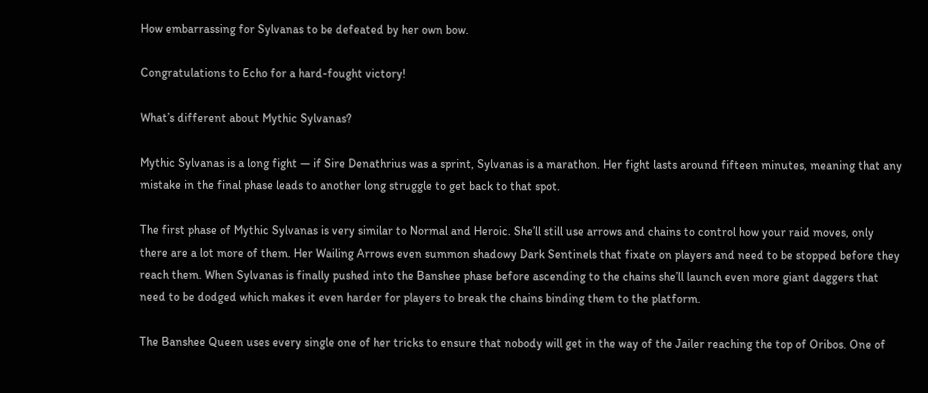How embarrassing for Sylvanas to be defeated by her own bow.

Congratulations to Echo for a hard-fought victory!

What’s different about Mythic Sylvanas?

Mythic Sylvanas is a long fight — if Sire Denathrius was a sprint, Sylvanas is a marathon. Her fight lasts around fifteen minutes, meaning that any mistake in the final phase leads to another long struggle to get back to that spot.

The first phase of Mythic Sylvanas is very similar to Normal and Heroic. She’ll still use arrows and chains to control how your raid moves, only there are a lot more of them. Her Wailing Arrows even summon shadowy Dark Sentinels that fixate on players and need to be stopped before they reach them. When Sylvanas is finally pushed into the Banshee phase before ascending to the chains she’ll launch even more giant daggers that need to be dodged which makes it even harder for players to break the chains binding them to the platform.

The Banshee Queen uses every single one of her tricks to ensure that nobody will get in the way of the Jailer reaching the top of Oribos. One of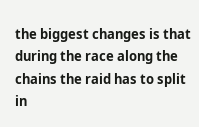the biggest changes is that during the race along the chains the raid has to split in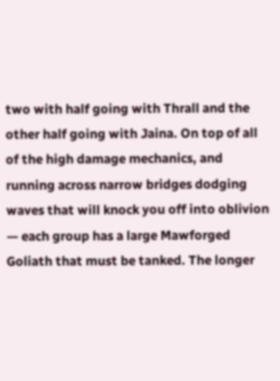two with half going with Thrall and the other half going with Jaina. On top of all of the high damage mechanics, and running across narrow bridges dodging waves that will knock you off into oblivion — each group has a large Mawforged Goliath that must be tanked. The longer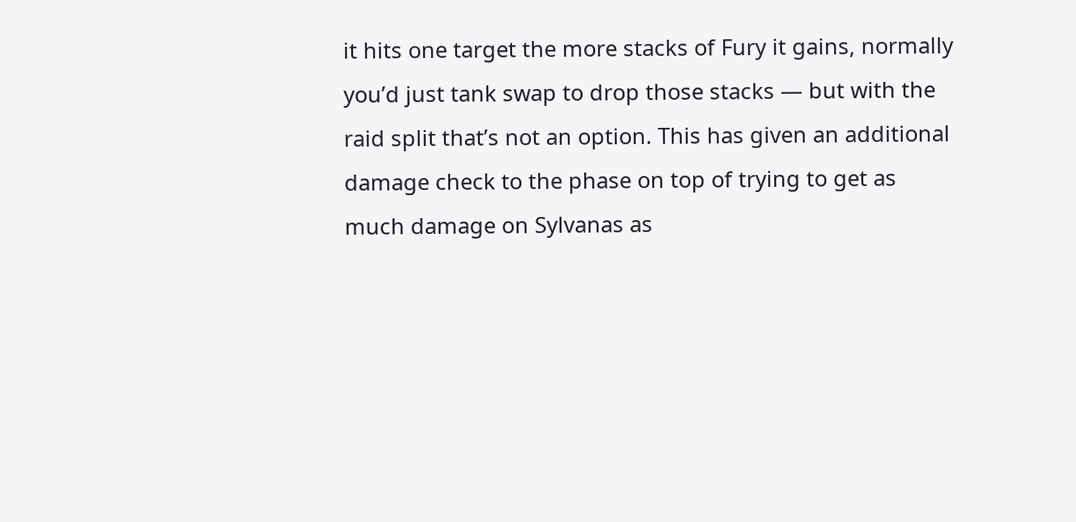it hits one target the more stacks of Fury it gains, normally you’d just tank swap to drop those stacks — but with the raid split that’s not an option. This has given an additional damage check to the phase on top of trying to get as much damage on Sylvanas as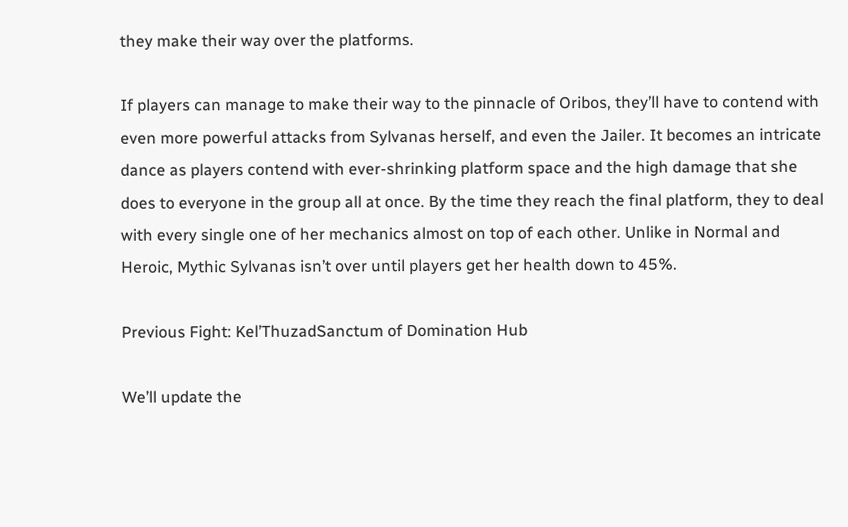they make their way over the platforms.

If players can manage to make their way to the pinnacle of Oribos, they’ll have to contend with even more powerful attacks from Sylvanas herself, and even the Jailer. It becomes an intricate dance as players contend with ever-shrinking platform space and the high damage that she does to everyone in the group all at once. By the time they reach the final platform, they to deal with every single one of her mechanics almost on top of each other. Unlike in Normal and Heroic, Mythic Sylvanas isn’t over until players get her health down to 45%.

Previous Fight: Kel’ThuzadSanctum of Domination Hub

We’ll update the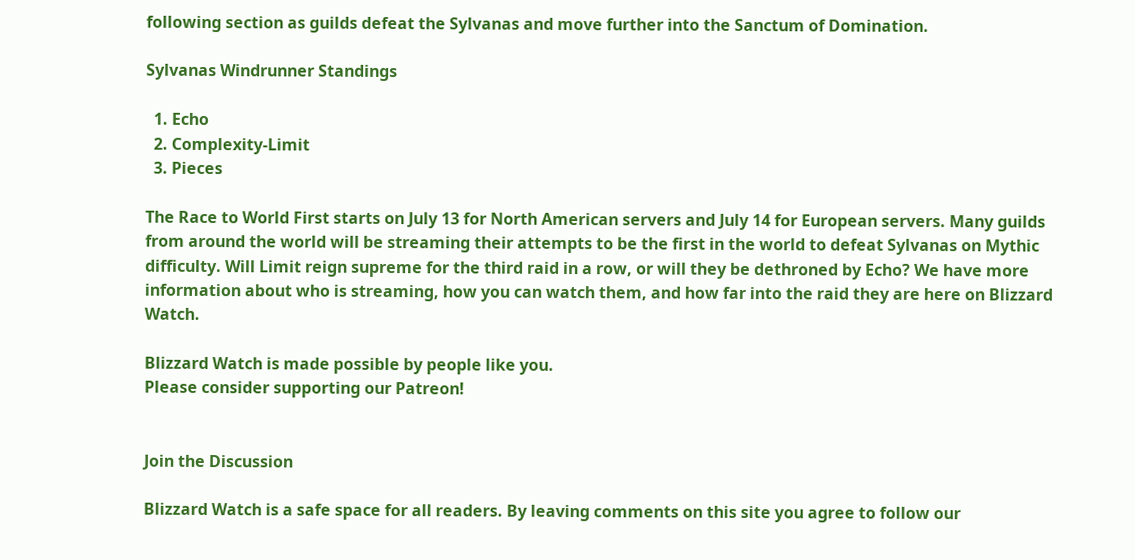following section as guilds defeat the Sylvanas and move further into the Sanctum of Domination.

Sylvanas Windrunner Standings

  1. Echo
  2. Complexity-Limit
  3. Pieces

The Race to World First starts on July 13 for North American servers and July 14 for European servers. Many guilds from around the world will be streaming their attempts to be the first in the world to defeat Sylvanas on Mythic difficulty. Will Limit reign supreme for the third raid in a row, or will they be dethroned by Echo? We have more information about who is streaming, how you can watch them, and how far into the raid they are here on Blizzard Watch.

Blizzard Watch is made possible by people like you.
Please consider supporting our Patreon!


Join the Discussion

Blizzard Watch is a safe space for all readers. By leaving comments on this site you agree to follow our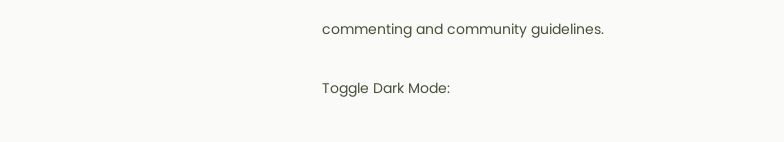commenting and community guidelines.

Toggle Dark Mode: